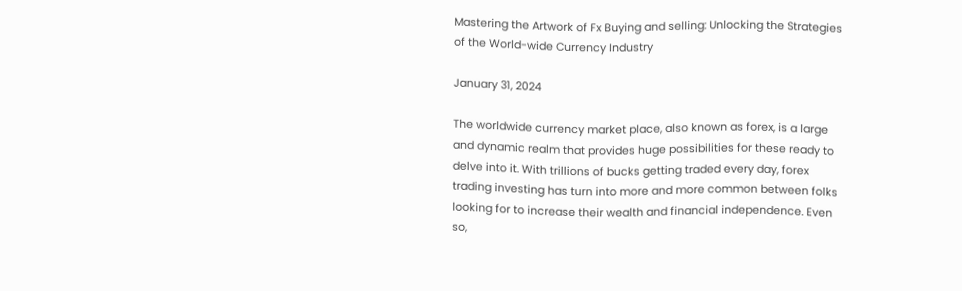Mastering the Artwork of Fx Buying and selling: Unlocking the Strategies of the World-wide Currency Industry

January 31, 2024

The worldwide currency market place, also known as forex, is a large and dynamic realm that provides huge possibilities for these ready to delve into it. With trillions of bucks getting traded every day, forex trading investing has turn into more and more common between folks looking for to increase their wealth and financial independence. Even so,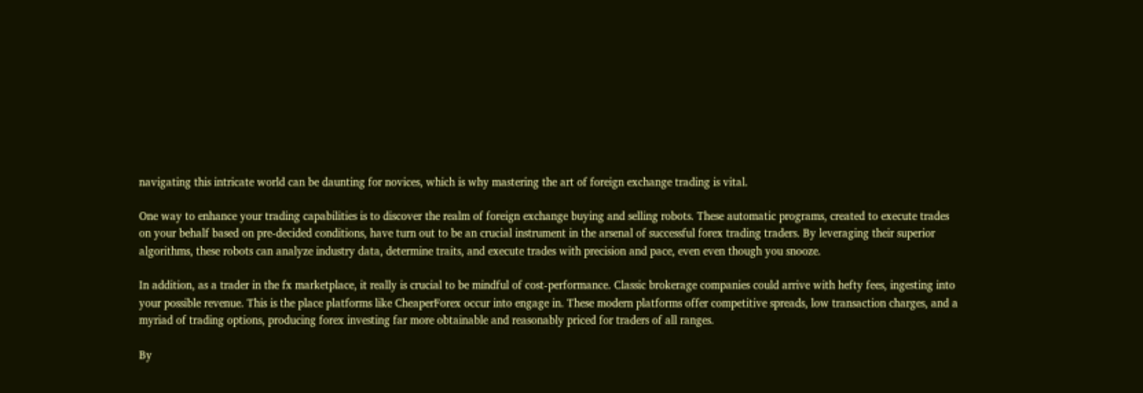navigating this intricate world can be daunting for novices, which is why mastering the art of foreign exchange trading is vital.

One way to enhance your trading capabilities is to discover the realm of foreign exchange buying and selling robots. These automatic programs, created to execute trades on your behalf based on pre-decided conditions, have turn out to be an crucial instrument in the arsenal of successful forex trading traders. By leveraging their superior algorithms, these robots can analyze industry data, determine traits, and execute trades with precision and pace, even even though you snooze.

In addition, as a trader in the fx marketplace, it really is crucial to be mindful of cost-performance. Classic brokerage companies could arrive with hefty fees, ingesting into your possible revenue. This is the place platforms like CheaperForex occur into engage in. These modern platforms offer competitive spreads, low transaction charges, and a myriad of trading options, producing forex investing far more obtainable and reasonably priced for traders of all ranges.

By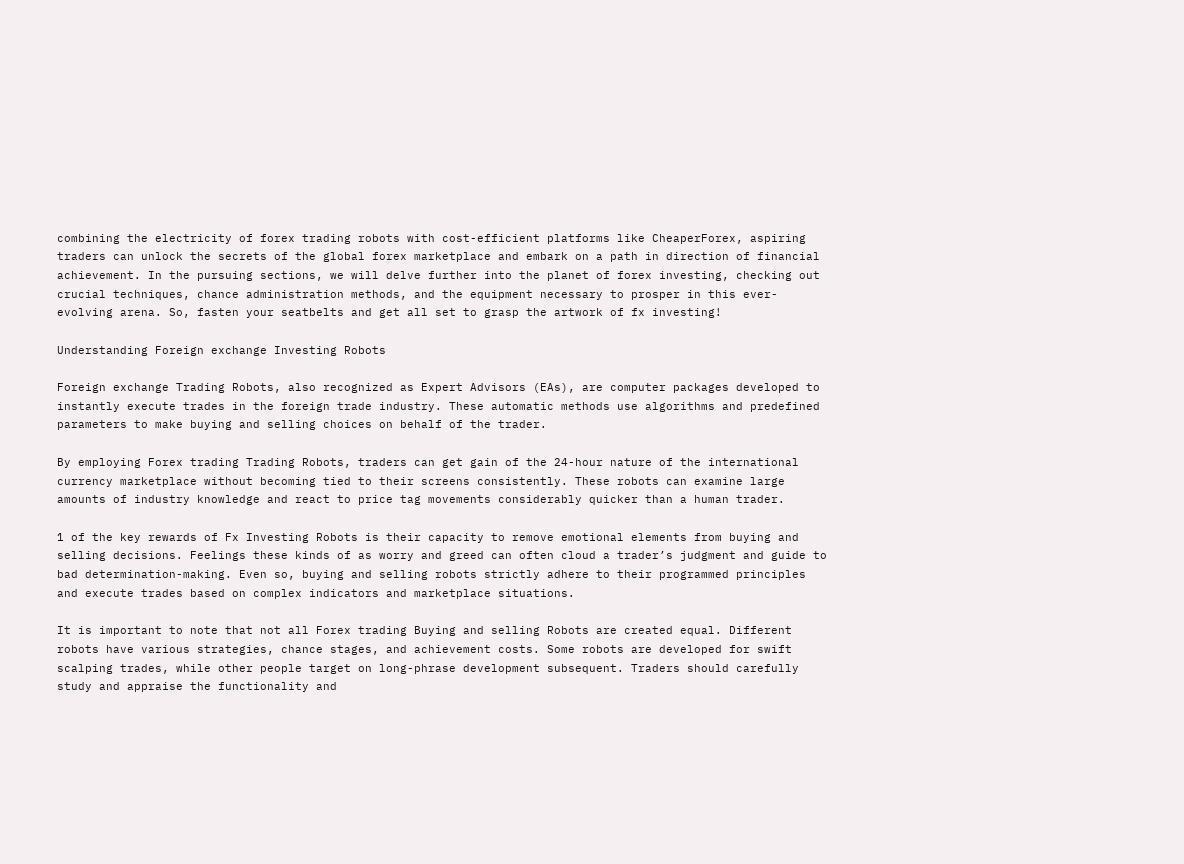combining the electricity of forex trading robots with cost-efficient platforms like CheaperForex, aspiring traders can unlock the secrets of the global forex marketplace and embark on a path in direction of financial achievement. In the pursuing sections, we will delve further into the planet of forex investing, checking out crucial techniques, chance administration methods, and the equipment necessary to prosper in this ever-evolving arena. So, fasten your seatbelts and get all set to grasp the artwork of fx investing!

Understanding Foreign exchange Investing Robots

Foreign exchange Trading Robots, also recognized as Expert Advisors (EAs), are computer packages developed to instantly execute trades in the foreign trade industry. These automatic methods use algorithms and predefined parameters to make buying and selling choices on behalf of the trader.

By employing Forex trading Trading Robots, traders can get gain of the 24-hour nature of the international currency marketplace without becoming tied to their screens consistently. These robots can examine large amounts of industry knowledge and react to price tag movements considerably quicker than a human trader.

1 of the key rewards of Fx Investing Robots is their capacity to remove emotional elements from buying and selling decisions. Feelings these kinds of as worry and greed can often cloud a trader’s judgment and guide to bad determination-making. Even so, buying and selling robots strictly adhere to their programmed principles and execute trades based on complex indicators and marketplace situations.

It is important to note that not all Forex trading Buying and selling Robots are created equal. Different robots have various strategies, chance stages, and achievement costs. Some robots are developed for swift scalping trades, while other people target on long-phrase development subsequent. Traders should carefully study and appraise the functionality and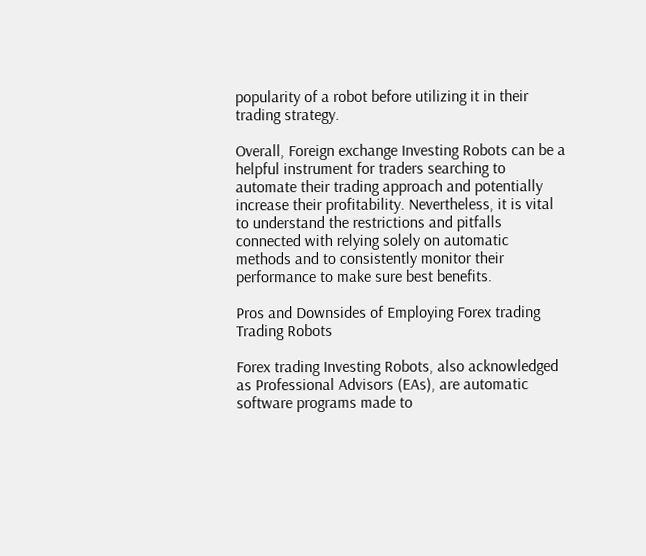popularity of a robot before utilizing it in their trading strategy.

Overall, Foreign exchange Investing Robots can be a helpful instrument for traders searching to automate their trading approach and potentially increase their profitability. Nevertheless, it is vital to understand the restrictions and pitfalls connected with relying solely on automatic methods and to consistently monitor their performance to make sure best benefits.

Pros and Downsides of Employing Forex trading Trading Robots

Forex trading Investing Robots, also acknowledged as Professional Advisors (EAs), are automatic software programs made to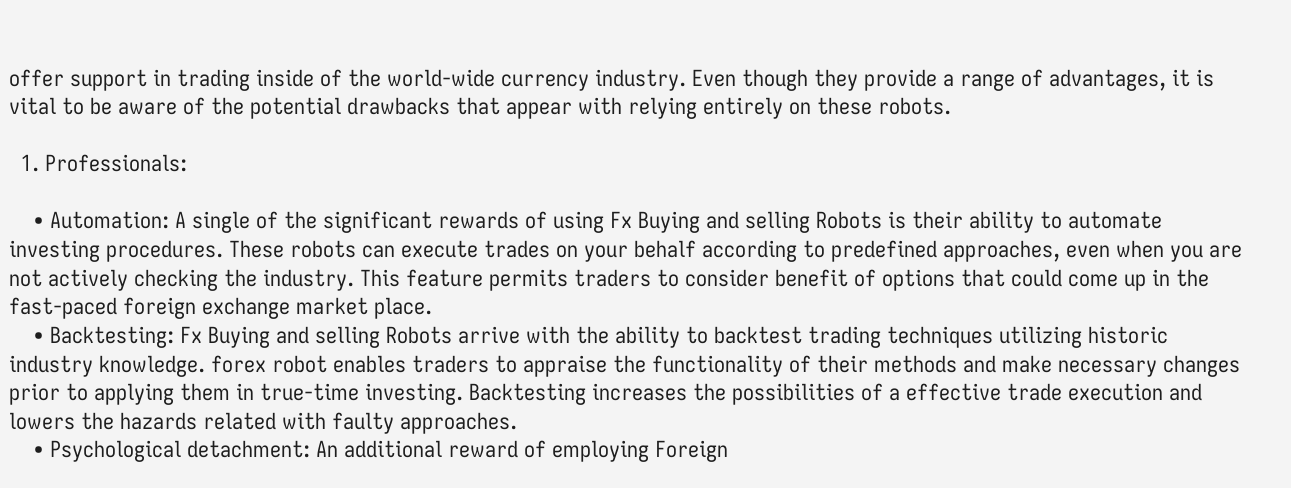offer support in trading inside of the world-wide currency industry. Even though they provide a range of advantages, it is vital to be aware of the potential drawbacks that appear with relying entirely on these robots.

  1. Professionals:

    • Automation: A single of the significant rewards of using Fx Buying and selling Robots is their ability to automate investing procedures. These robots can execute trades on your behalf according to predefined approaches, even when you are not actively checking the industry. This feature permits traders to consider benefit of options that could come up in the fast-paced foreign exchange market place.
    • Backtesting: Fx Buying and selling Robots arrive with the ability to backtest trading techniques utilizing historic industry knowledge. forex robot enables traders to appraise the functionality of their methods and make necessary changes prior to applying them in true-time investing. Backtesting increases the possibilities of a effective trade execution and lowers the hazards related with faulty approaches.
    • Psychological detachment: An additional reward of employing Foreign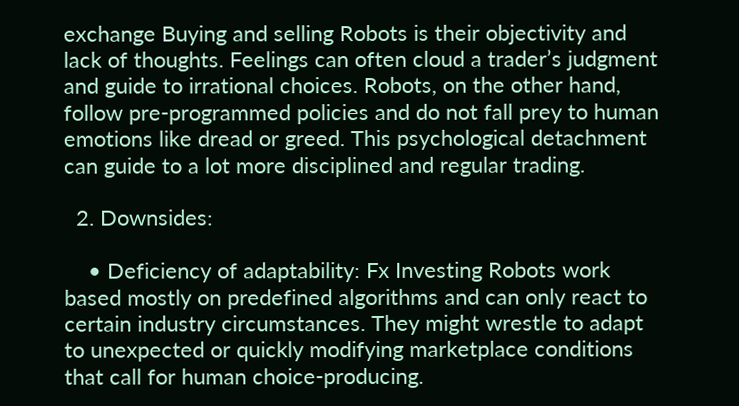exchange Buying and selling Robots is their objectivity and lack of thoughts. Feelings can often cloud a trader’s judgment and guide to irrational choices. Robots, on the other hand, follow pre-programmed policies and do not fall prey to human emotions like dread or greed. This psychological detachment can guide to a lot more disciplined and regular trading.

  2. Downsides:

    • Deficiency of adaptability: Fx Investing Robots work based mostly on predefined algorithms and can only react to certain industry circumstances. They might wrestle to adapt to unexpected or quickly modifying marketplace conditions that call for human choice-producing.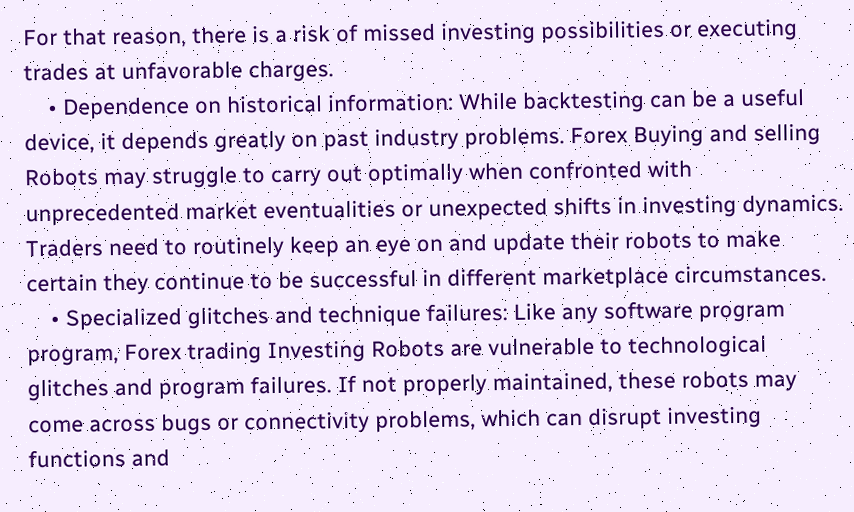For that reason, there is a risk of missed investing possibilities or executing trades at unfavorable charges.
    • Dependence on historical information: While backtesting can be a useful device, it depends greatly on past industry problems. Forex Buying and selling Robots may struggle to carry out optimally when confronted with unprecedented market eventualities or unexpected shifts in investing dynamics. Traders need to routinely keep an eye on and update their robots to make certain they continue to be successful in different marketplace circumstances.
    • Specialized glitches and technique failures: Like any software program program, Forex trading Investing Robots are vulnerable to technological glitches and program failures. If not properly maintained, these robots may come across bugs or connectivity problems, which can disrupt investing functions and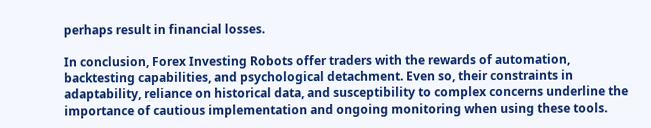perhaps result in financial losses.

In conclusion, Forex Investing Robots offer traders with the rewards of automation, backtesting capabilities, and psychological detachment. Even so, their constraints in adaptability, reliance on historical data, and susceptibility to complex concerns underline the importance of cautious implementation and ongoing monitoring when using these tools.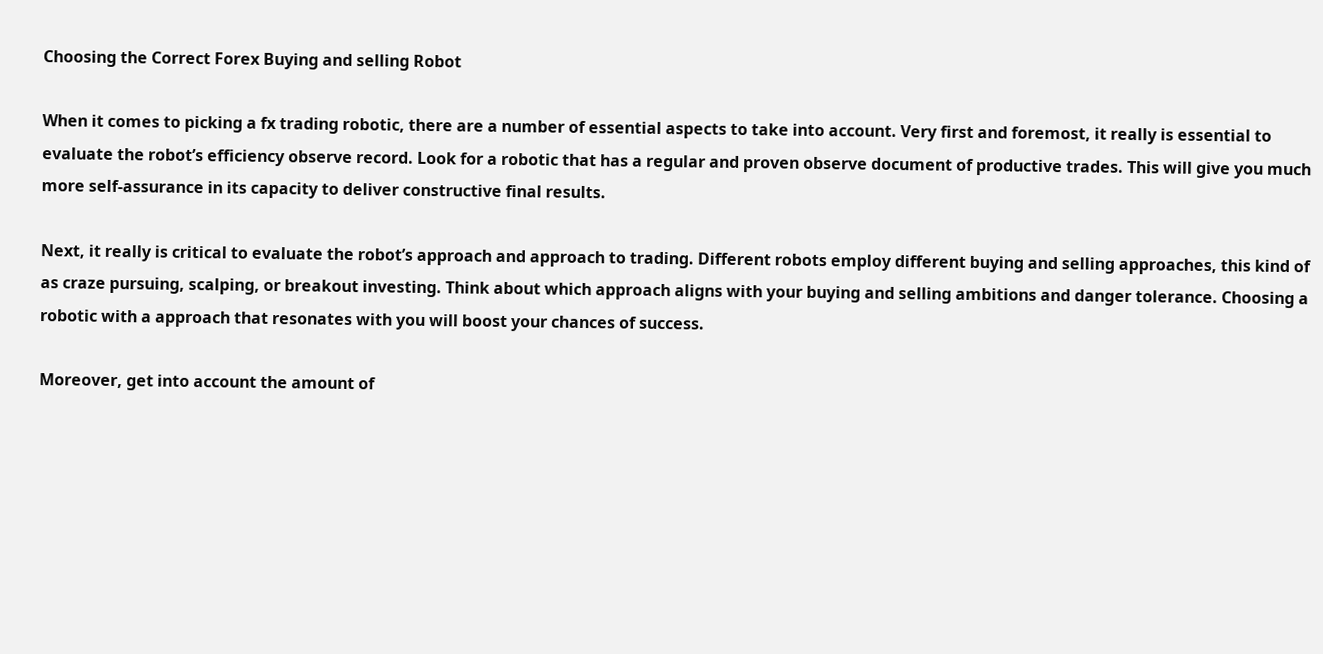Choosing the Correct Forex Buying and selling Robot

When it comes to picking a fx trading robotic, there are a number of essential aspects to take into account. Very first and foremost, it really is essential to evaluate the robot’s efficiency observe record. Look for a robotic that has a regular and proven observe document of productive trades. This will give you much more self-assurance in its capacity to deliver constructive final results.

Next, it really is critical to evaluate the robot’s approach and approach to trading. Different robots employ different buying and selling approaches, this kind of as craze pursuing, scalping, or breakout investing. Think about which approach aligns with your buying and selling ambitions and danger tolerance. Choosing a robotic with a approach that resonates with you will boost your chances of success.

Moreover, get into account the amount of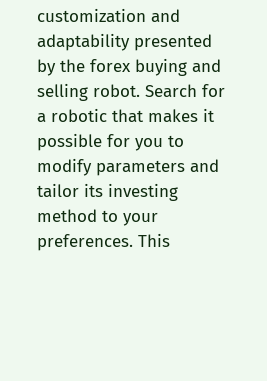customization and adaptability presented by the forex buying and selling robot. Search for a robotic that makes it possible for you to modify parameters and tailor its investing method to your preferences. This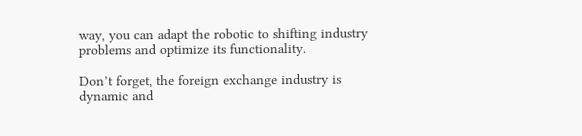way, you can adapt the robotic to shifting industry problems and optimize its functionality.

Don’t forget, the foreign exchange industry is dynamic and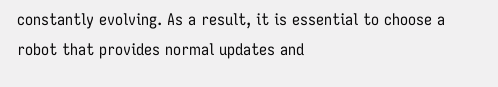constantly evolving. As a result, it is essential to choose a robot that provides normal updates and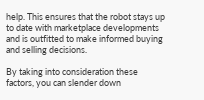help. This ensures that the robot stays up to date with marketplace developments and is outfitted to make informed buying and selling decisions.

By taking into consideration these factors, you can slender down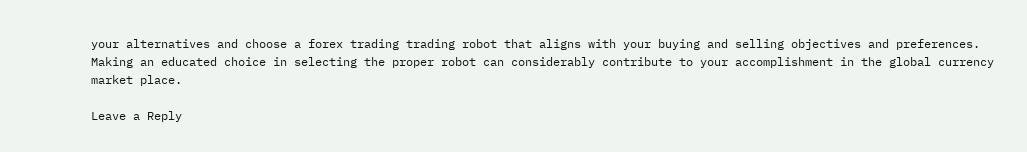your alternatives and choose a forex trading trading robot that aligns with your buying and selling objectives and preferences. Making an educated choice in selecting the proper robot can considerably contribute to your accomplishment in the global currency market place.

Leave a Reply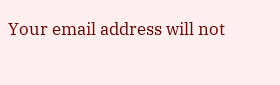Your email address will not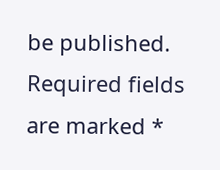be published. Required fields are marked *